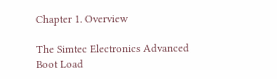Chapter 1. Overview

The Simtec Electronics Advanced Boot Load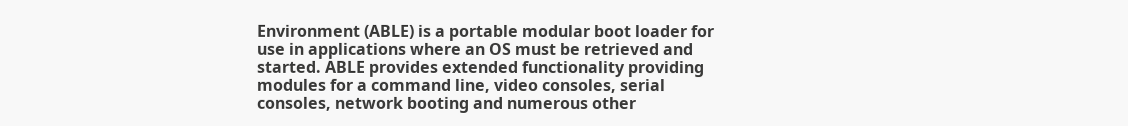Environment (ABLE) is a portable modular boot loader for use in applications where an OS must be retrieved and started. ABLE provides extended functionality providing modules for a command line, video consoles, serial consoles, network booting and numerous other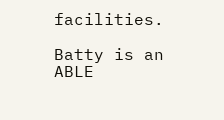facilities.

Batty is an ABLE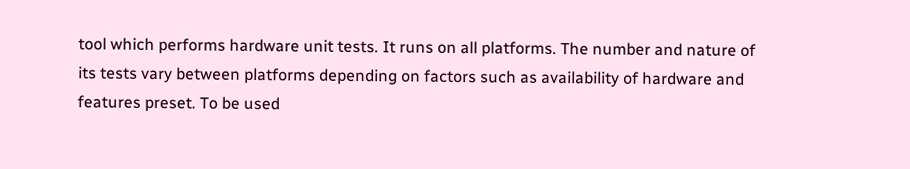tool which performs hardware unit tests. It runs on all platforms. The number and nature of its tests vary between platforms depending on factors such as availability of hardware and features preset. To be used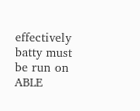effectively batty must be run on ABLE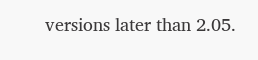versions later than 2.05.